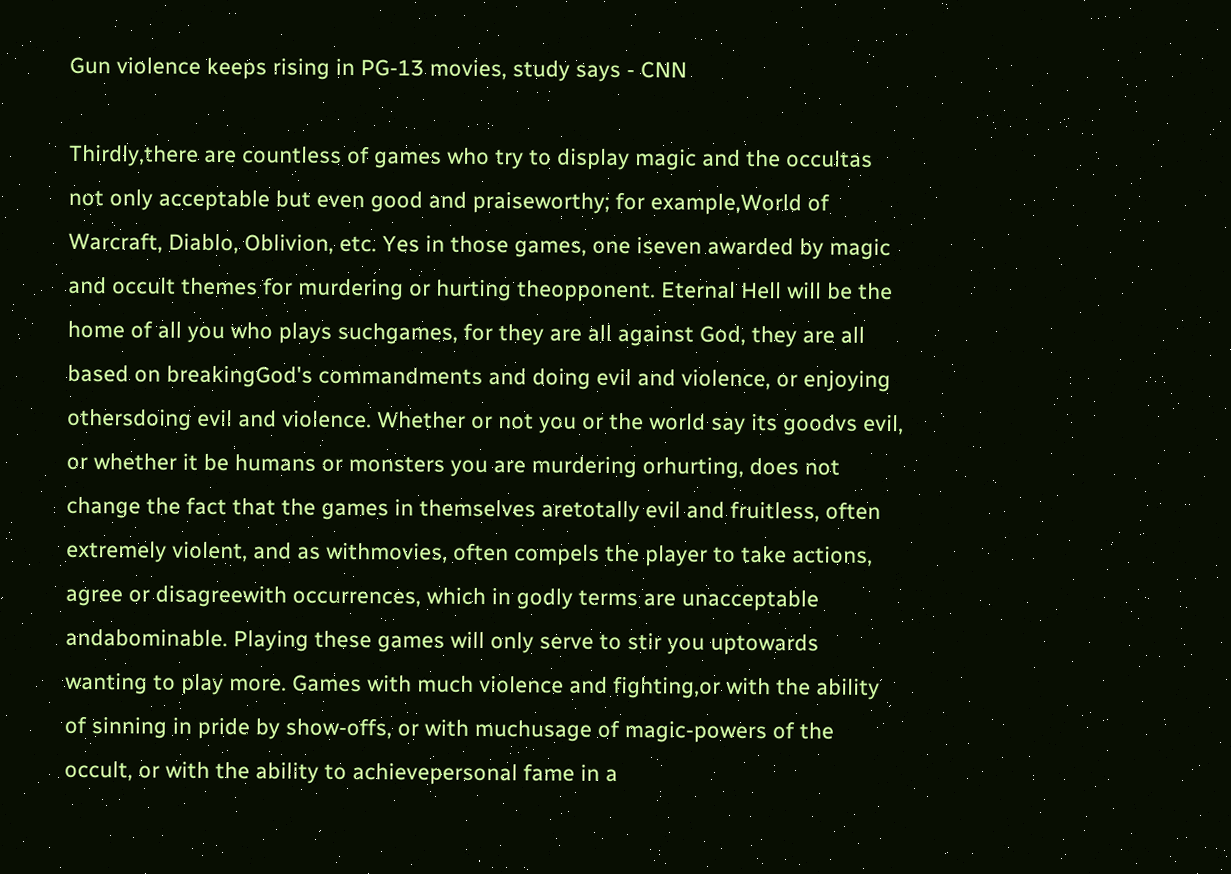Gun violence keeps rising in PG-13 movies, study says - CNN

Thirdly,there are countless of games who try to display magic and the occultas not only acceptable but even good and praiseworthy; for example,World of Warcraft, Diablo, Oblivion, etc. Yes in those games, one iseven awarded by magic and occult themes for murdering or hurting theopponent. Eternal Hell will be the home of all you who plays suchgames, for they are all against God, they are all based on breakingGod's commandments and doing evil and violence, or enjoying othersdoing evil and violence. Whether or not you or the world say its goodvs evil, or whether it be humans or monsters you are murdering orhurting, does not change the fact that the games in themselves aretotally evil and fruitless, often extremely violent, and as withmovies, often compels the player to take actions, agree or disagreewith occurrences, which in godly terms are unacceptable andabominable. Playing these games will only serve to stir you uptowards wanting to play more. Games with much violence and fighting,or with the ability of sinning in pride by show-offs, or with muchusage of magic-powers of the occult, or with the ability to achievepersonal fame in a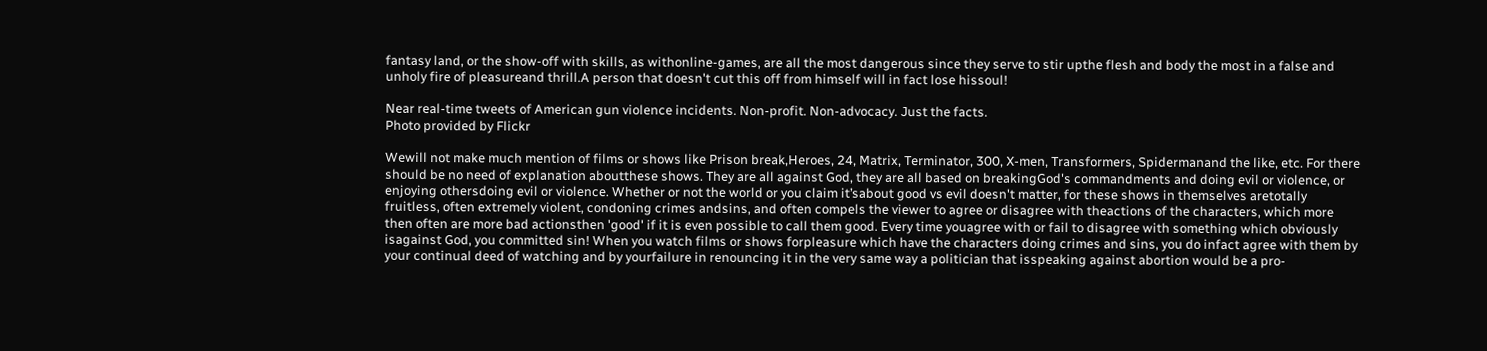fantasy land, or the show-off with skills, as withonline-games, are all the most dangerous since they serve to stir upthe flesh and body the most in a false and unholy fire of pleasureand thrill.A person that doesn't cut this off from himself will in fact lose hissoul!

Near real-time tweets of American gun violence incidents. Non-profit. Non-advocacy. Just the facts.
Photo provided by Flickr

Wewill not make much mention of films or shows like Prison break,Heroes, 24, Matrix, Terminator, 300, X-men, Transformers, Spidermanand the like, etc. For there should be no need of explanation aboutthese shows. They are all against God, they are all based on breakingGod's commandments and doing evil or violence, or enjoying othersdoing evil or violence. Whether or not the world or you claim it’sabout good vs evil doesn't matter, for these shows in themselves aretotally fruitless, often extremely violent, condoning crimes andsins, and often compels the viewer to agree or disagree with theactions of the characters, which more then often are more bad actionsthen 'good' if it is even possible to call them good. Every time youagree with or fail to disagree with something which obviously isagainst God, you committed sin! When you watch films or shows forpleasure which have the characters doing crimes and sins, you do infact agree with them by your continual deed of watching and by yourfailure in renouncing it in the very same way a politician that isspeaking against abortion would be a pro-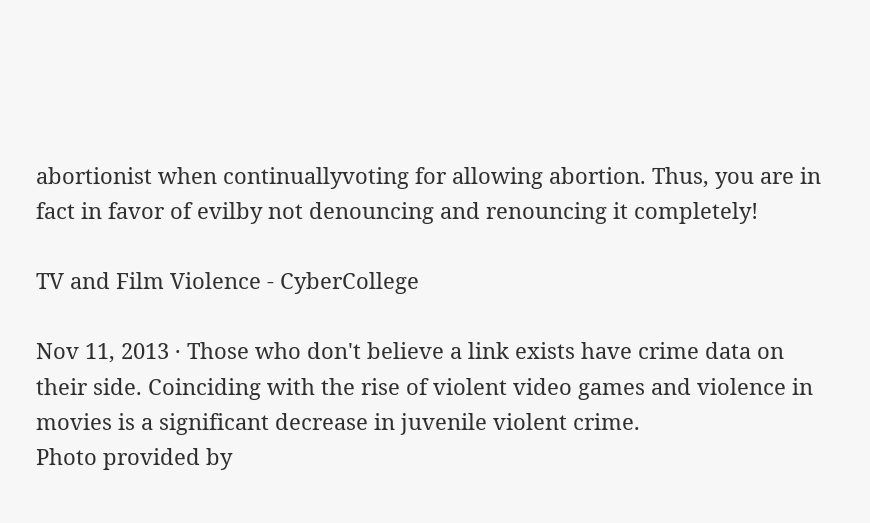abortionist when continuallyvoting for allowing abortion. Thus, you are in fact in favor of evilby not denouncing and renouncing it completely!

TV and Film Violence - CyberCollege

Nov 11, 2013 · Those who don't believe a link exists have crime data on their side. Coinciding with the rise of violent video games and violence in movies is a significant decrease in juvenile violent crime.
Photo provided by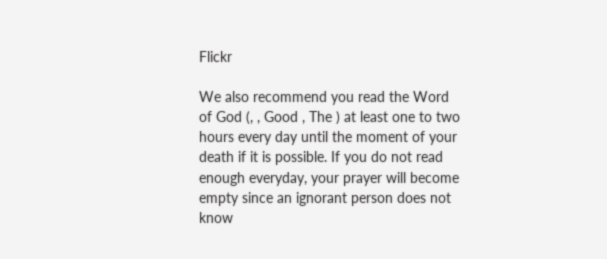Flickr

We also recommend you read the Word of God (, , Good , The ) at least one to two hours every day until the moment of your death if it is possible. If you do not read enough everyday, your prayer will become empty since an ignorant person does not know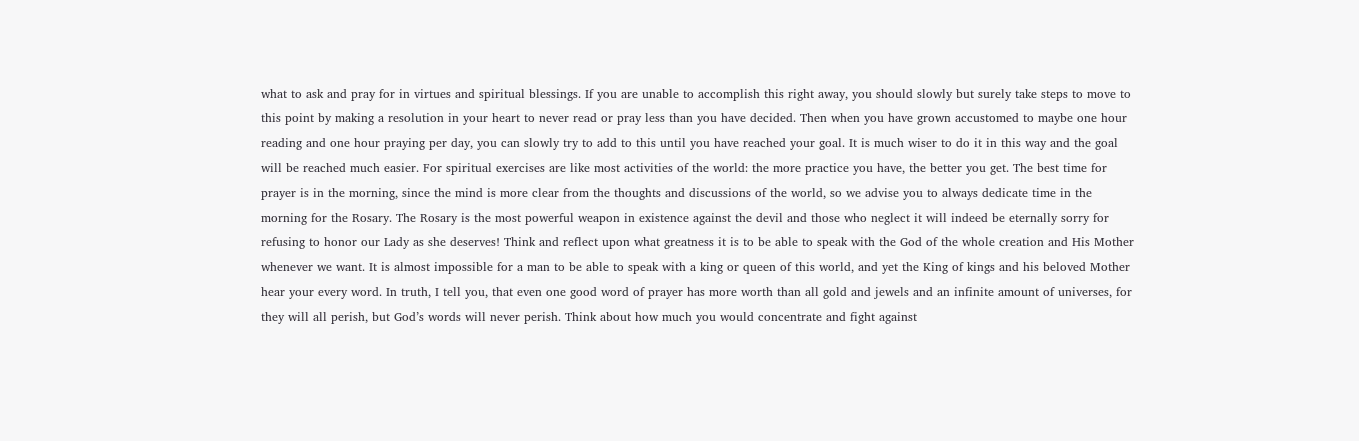what to ask and pray for in virtues and spiritual blessings. If you are unable to accomplish this right away, you should slowly but surely take steps to move to this point by making a resolution in your heart to never read or pray less than you have decided. Then when you have grown accustomed to maybe one hour reading and one hour praying per day, you can slowly try to add to this until you have reached your goal. It is much wiser to do it in this way and the goal will be reached much easier. For spiritual exercises are like most activities of the world: the more practice you have, the better you get. The best time for prayer is in the morning, since the mind is more clear from the thoughts and discussions of the world, so we advise you to always dedicate time in the morning for the Rosary. The Rosary is the most powerful weapon in existence against the devil and those who neglect it will indeed be eternally sorry for refusing to honor our Lady as she deserves! Think and reflect upon what greatness it is to be able to speak with the God of the whole creation and His Mother whenever we want. It is almost impossible for a man to be able to speak with a king or queen of this world, and yet the King of kings and his beloved Mother hear your every word. In truth, I tell you, that even one good word of prayer has more worth than all gold and jewels and an infinite amount of universes, for they will all perish, but God’s words will never perish. Think about how much you would concentrate and fight against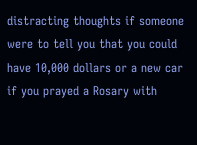distracting thoughts if someone were to tell you that you could have 10,000 dollars or a new car if you prayed a Rosary with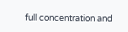full concentration and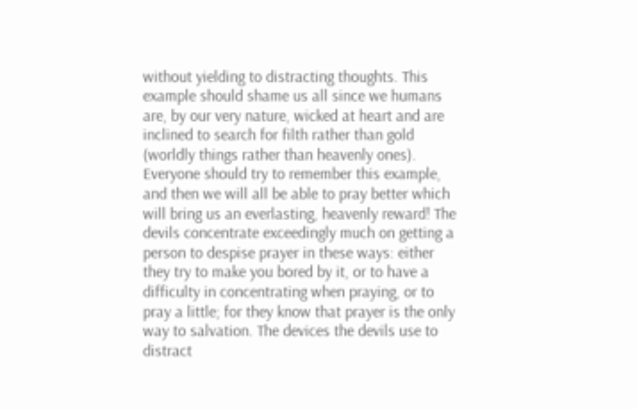without yielding to distracting thoughts. This example should shame us all since we humans are, by our very nature, wicked at heart and are inclined to search for filth rather than gold (worldly things rather than heavenly ones). Everyone should try to remember this example, and then we will all be able to pray better which will bring us an everlasting, heavenly reward! The devils concentrate exceedingly much on getting a person to despise prayer in these ways: either they try to make you bored by it, or to have a difficulty in concentrating when praying, or to pray a little; for they know that prayer is the only way to salvation. The devices the devils use to distract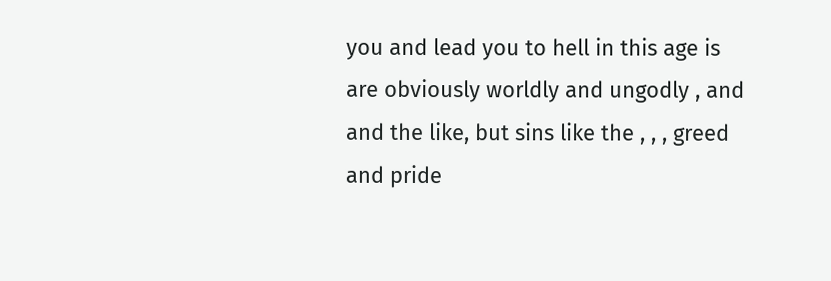you and lead you to hell in this age is are obviously worldly and ungodly , and and the like, but sins like the , , , greed and pride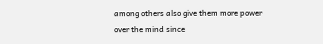among others also give them more power over the mind since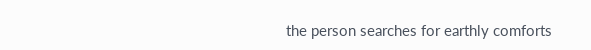the person searches for earthly comforts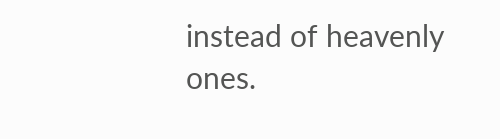instead of heavenly ones.